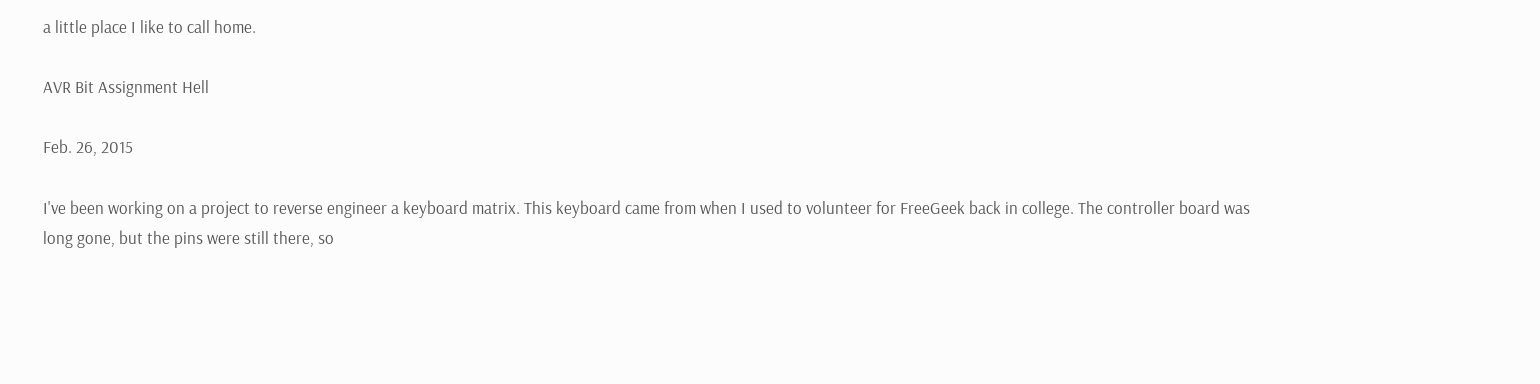a little place I like to call home.

AVR Bit Assignment Hell

Feb. 26, 2015

I've been working on a project to reverse engineer a keyboard matrix. This keyboard came from when I used to volunteer for FreeGeek back in college. The controller board was long gone, but the pins were still there, so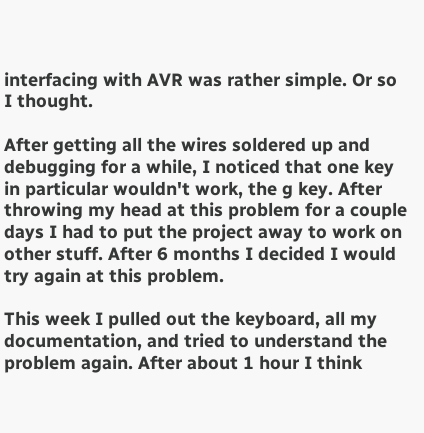interfacing with AVR was rather simple. Or so I thought.

After getting all the wires soldered up and debugging for a while, I noticed that one key in particular wouldn't work, the g key. After throwing my head at this problem for a couple days I had to put the project away to work on other stuff. After 6 months I decided I would try again at this problem.

This week I pulled out the keyboard, all my documentation, and tried to understand the problem again. After about 1 hour I think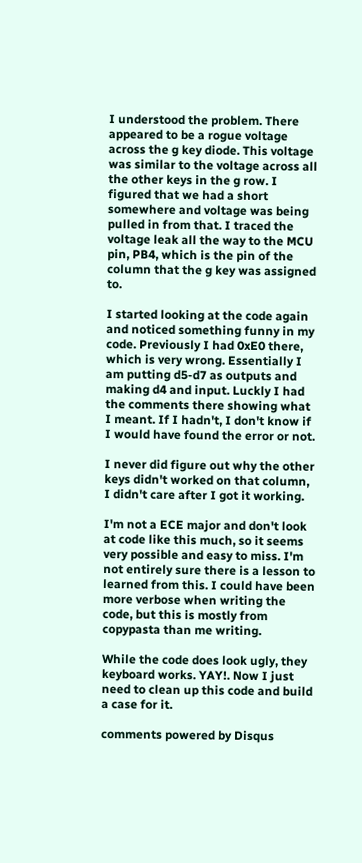I understood the problem. There appeared to be a rogue voltage across the g key diode. This voltage was similar to the voltage across all the other keys in the g row. I figured that we had a short somewhere and voltage was being pulled in from that. I traced the voltage leak all the way to the MCU pin, PB4, which is the pin of the column that the g key was assigned to.

I started looking at the code again and noticed something funny in my code. Previously I had 0xE0 there, which is very wrong. Essentially I am putting d5-d7 as outputs and making d4 and input. Luckly I had the comments there showing what I meant. If I hadn't, I don't know if I would have found the error or not.

I never did figure out why the other keys didn't worked on that column, I didn't care after I got it working.

I'm not a ECE major and don't look at code like this much, so it seems very possible and easy to miss. I'm not entirely sure there is a lesson to learned from this. I could have been more verbose when writing the code, but this is mostly from copypasta than me writing.

While the code does look ugly, they keyboard works. YAY!. Now I just need to clean up this code and build a case for it.

comments powered by Disqus